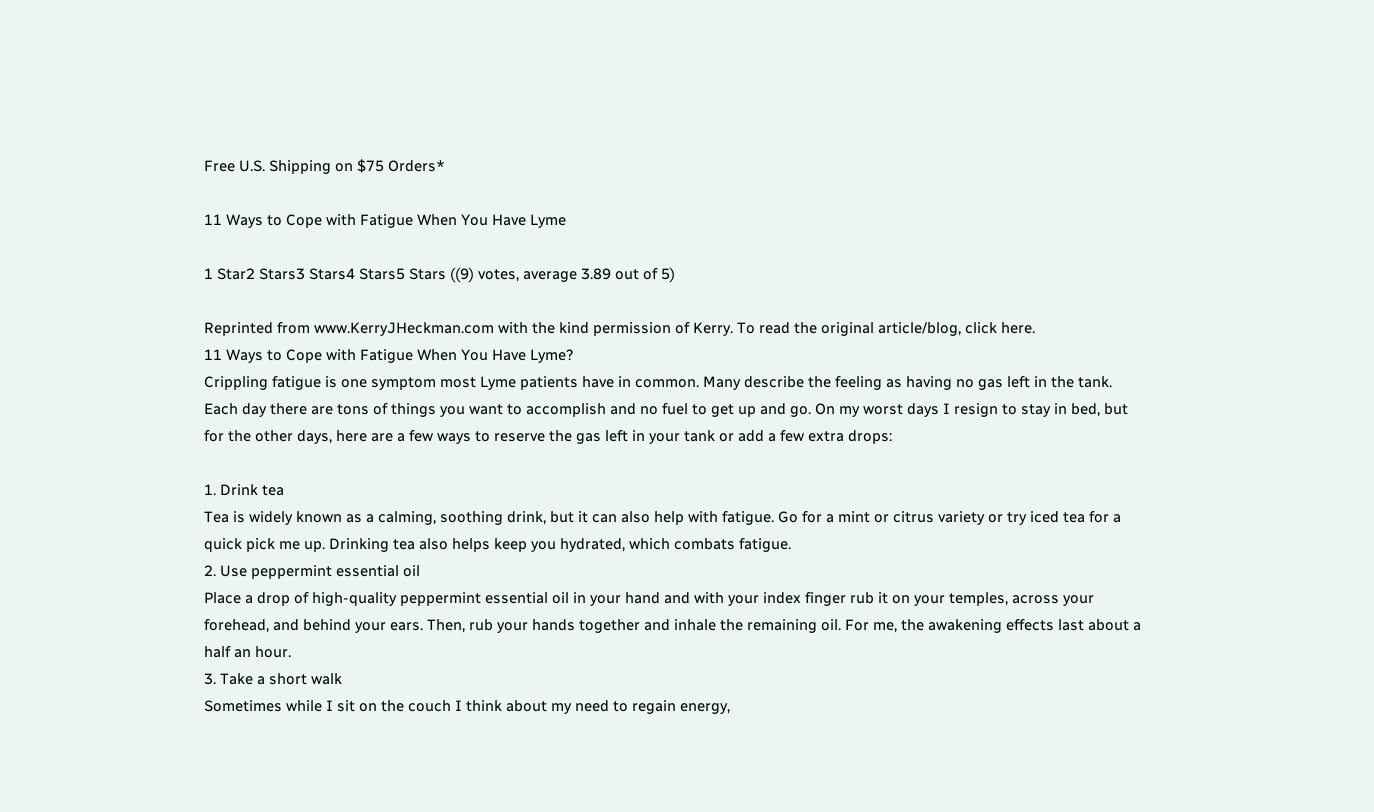Free U.S. Shipping on $75 Orders*

11 Ways to Cope with Fatigue When You Have Lyme

1 Star2 Stars3 Stars4 Stars5 Stars ((9) votes, average 3.89 out of 5)

Reprinted from www.KerryJHeckman.com with the kind permission of Kerry. To read the original article/blog, click here.
11 Ways to Cope with Fatigue When You Have Lyme?
Crippling fatigue is one symptom most Lyme patients have in common. Many describe the feeling as having no gas left in the tank. Each day there are tons of things you want to accomplish and no fuel to get up and go. On my worst days I resign to stay in bed, but for the other days, here are a few ways to reserve the gas left in your tank or add a few extra drops:

1. Drink tea
Tea is widely known as a calming, soothing drink, but it can also help with fatigue. Go for a mint or citrus variety or try iced tea for a quick pick me up. Drinking tea also helps keep you hydrated, which combats fatigue.
2. Use peppermint essential oil
Place a drop of high-quality peppermint essential oil in your hand and with your index finger rub it on your temples, across your forehead, and behind your ears. Then, rub your hands together and inhale the remaining oil. For me, the awakening effects last about a half an hour.
3. Take a short walk
Sometimes while I sit on the couch I think about my need to regain energy,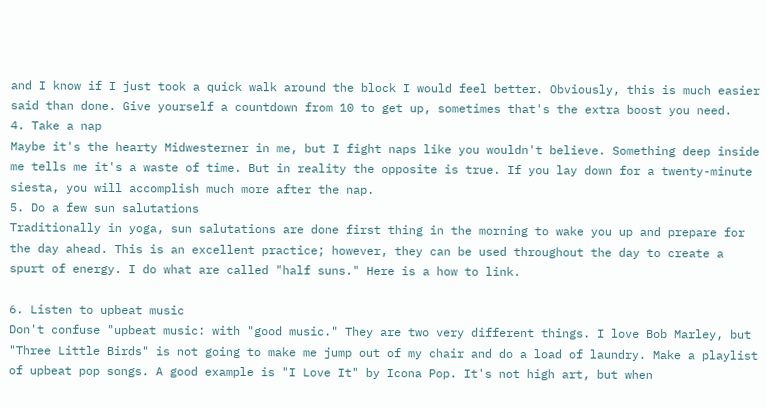and I know if I just took a quick walk around the block I would feel better. Obviously, this is much easier said than done. Give yourself a countdown from 10 to get up, sometimes that's the extra boost you need.
4. Take a nap
Maybe it's the hearty Midwesterner in me, but I fight naps like you wouldn't believe. Something deep inside me tells me it's a waste of time. But in reality the opposite is true. If you lay down for a twenty-minute siesta, you will accomplish much more after the nap.
5. Do a few sun salutations
Traditionally in yoga, sun salutations are done first thing in the morning to wake you up and prepare for the day ahead. This is an excellent practice; however, they can be used throughout the day to create a spurt of energy. I do what are called "half suns." Here is a how to link.

6. Listen to upbeat music
Don't confuse "upbeat music: with "good music." They are two very different things. I love Bob Marley, but "Three Little Birds" is not going to make me jump out of my chair and do a load of laundry. Make a playlist of upbeat pop songs. A good example is "I Love It" by Icona Pop. It's not high art, but when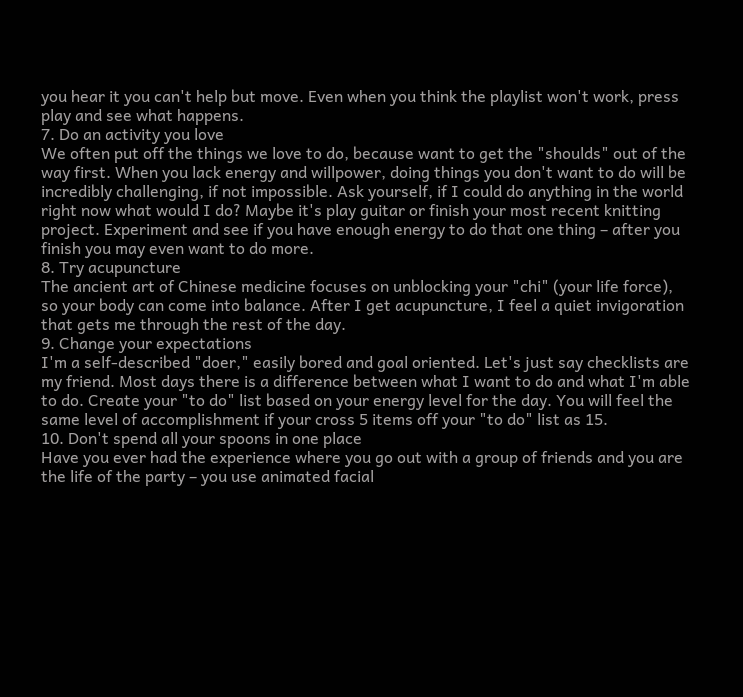you hear it you can't help but move. Even when you think the playlist won't work, press play and see what happens.
7. Do an activity you love
We often put off the things we love to do, because want to get the "shoulds" out of the way first. When you lack energy and willpower, doing things you don't want to do will be incredibly challenging, if not impossible. Ask yourself, if I could do anything in the world right now what would I do? Maybe it's play guitar or finish your most recent knitting project. Experiment and see if you have enough energy to do that one thing – after you finish you may even want to do more.
8. Try acupuncture
The ancient art of Chinese medicine focuses on unblocking your "chi" (your life force), so your body can come into balance. After I get acupuncture, I feel a quiet invigoration that gets me through the rest of the day.
9. Change your expectations
I'm a self-described "doer," easily bored and goal oriented. Let's just say checklists are my friend. Most days there is a difference between what I want to do and what I'm able to do. Create your "to do" list based on your energy level for the day. You will feel the same level of accomplishment if your cross 5 items off your "to do" list as 15.
10. Don't spend all your spoons in one place
Have you ever had the experience where you go out with a group of friends and you are the life of the party – you use animated facial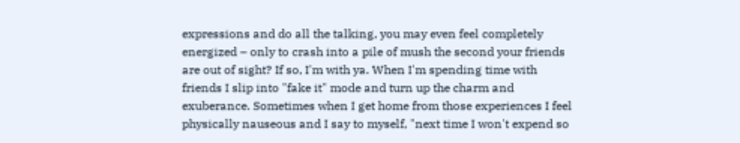expressions and do all the talking, you may even feel completely energized – only to crash into a pile of mush the second your friends are out of sight? If so, I'm with ya. When I'm spending time with friends I slip into "fake it" mode and turn up the charm and exuberance. Sometimes when I get home from those experiences I feel physically nauseous and I say to myself, "next time I won't expend so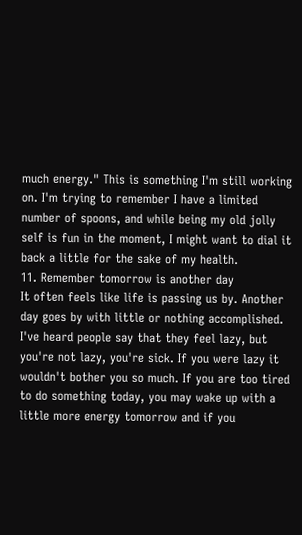much energy." This is something I'm still working on. I'm trying to remember I have a limited number of spoons, and while being my old jolly self is fun in the moment, I might want to dial it back a little for the sake of my health.
11. Remember tomorrow is another day
It often feels like life is passing us by. Another day goes by with little or nothing accomplished. I've heard people say that they feel lazy, but you're not lazy, you're sick. If you were lazy it wouldn't bother you so much. If you are too tired to do something today, you may wake up with a little more energy tomorrow and if you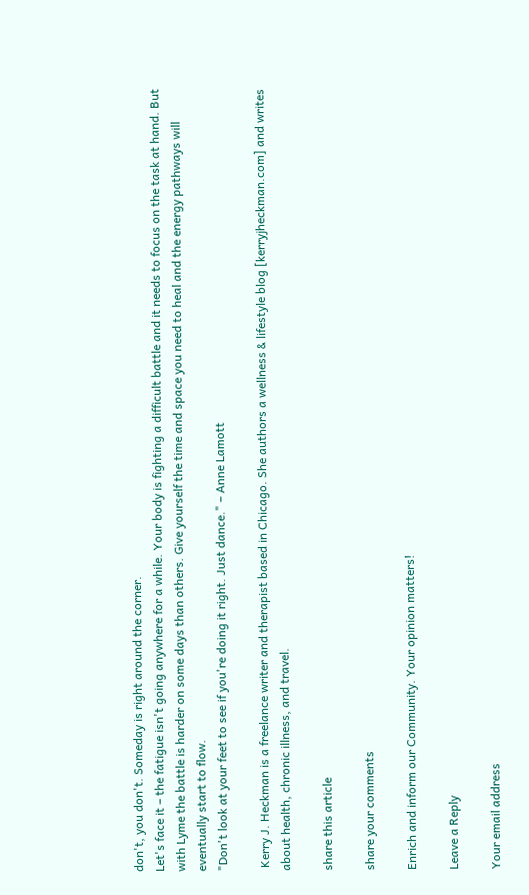don't, you don't. Someday is right around the corner.
Let's face it – the fatigue isn't going anywhere for a while. Your body is fighting a difficult battle and it needs to focus on the task at hand. But with Lyme the battle is harder on some days than others. Give yourself the time and space you need to heal and the energy pathways will eventually start to flow.
"Don't look at your feet to see if you're doing it right. Just dance." – Anne Lamott

 Kerry J. Heckman is a freelance writer and therapist based in Chicago. She authors a wellness & lifestyle blog [kerryjheckman.com] and writes about health, chronic illness, and travel.

share this article

share your comments

Enrich and inform our Community. Your opinion matters!

Leave a Reply

Your email address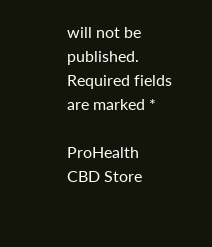will not be published. Required fields are marked *

ProHealth CBD Store